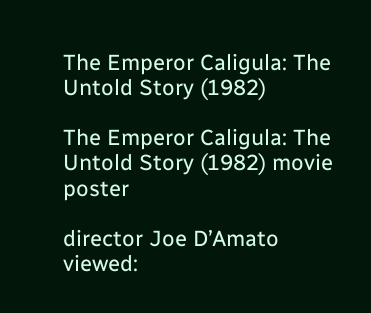The Emperor Caligula: The Untold Story (1982)

The Emperor Caligula: The Untold Story (1982) movie poster

director Joe D’Amato
viewed: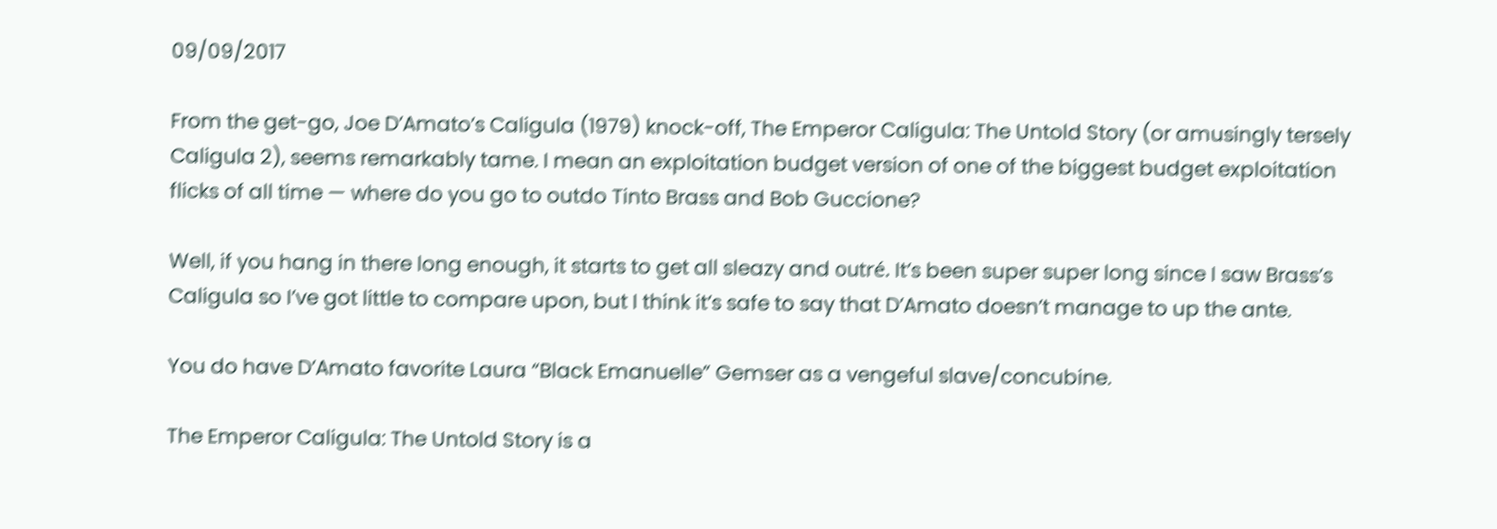09/09/2017

From the get-go, Joe D’Amato’s Caligula (1979) knock-off, The Emperor Caligula: The Untold Story (or amusingly tersely Caligula 2), seems remarkably tame. I mean an exploitation budget version of one of the biggest budget exploitation flicks of all time — where do you go to outdo Tinto Brass and Bob Guccione?

Well, if you hang in there long enough, it starts to get all sleazy and outré. It’s been super super long since I saw Brass’s Caligula so I’ve got little to compare upon, but I think it’s safe to say that D’Amato doesn’t manage to up the ante.

You do have D’Amato favorite Laura “Black Emanuelle” Gemser as a vengeful slave/concubine.

The Emperor Caligula: The Untold Story is a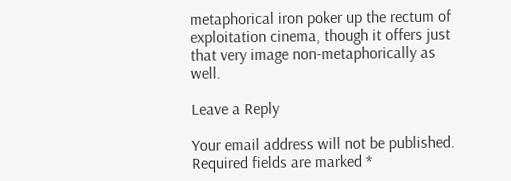metaphorical iron poker up the rectum of exploitation cinema, though it offers just that very image non-metaphorically as well.

Leave a Reply

Your email address will not be published. Required fields are marked *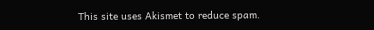This site uses Akismet to reduce spam.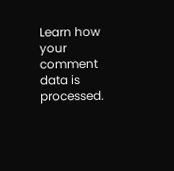Learn how your comment data is processed.